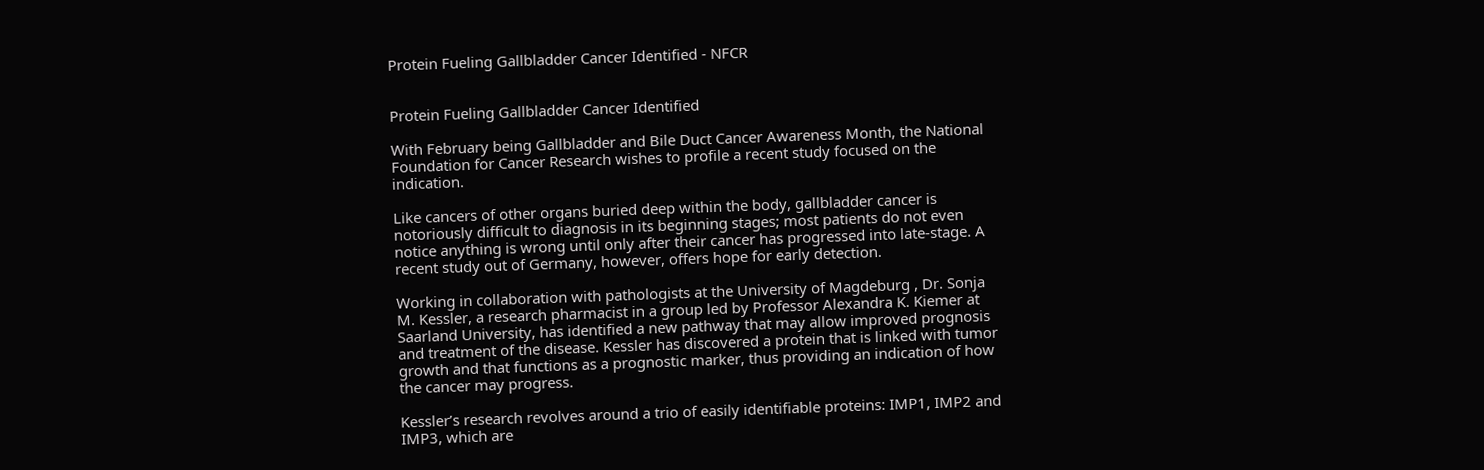Protein Fueling Gallbladder Cancer Identified - NFCR


Protein Fueling Gallbladder Cancer Identified

With February being Gallbladder and Bile Duct Cancer Awareness Month, the National Foundation for Cancer Research wishes to profile a recent study focused on the indication.

Like cancers of other organs buried deep within the body, gallbladder cancer is notoriously difficult to diagnosis in its beginning stages; most patients do not even notice anything is wrong until only after their cancer has progressed into late-stage. A recent study out of Germany, however, offers hope for early detection.

Working in collaboration with pathologists at the University of Magdeburg , Dr. Sonja M. Kessler, a research pharmacist in a group led by Professor Alexandra K. Kiemer at Saarland University, has identified a new pathway that may allow improved prognosis and treatment of the disease. Kessler has discovered a protein that is linked with tumor growth and that functions as a prognostic marker, thus providing an indication of how the cancer may progress.

Kessler’s research revolves around a trio of easily identifiable proteins: IMP1, IMP2 and IMP3, which are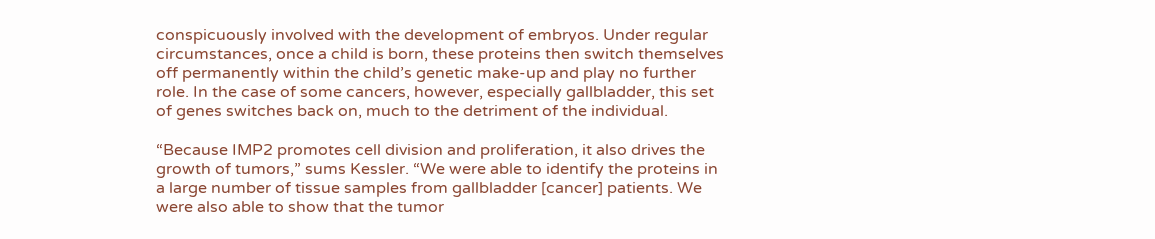conspicuously involved with the development of embryos. Under regular circumstances, once a child is born, these proteins then switch themselves off permanently within the child’s genetic make-up and play no further role. In the case of some cancers, however, especially gallbladder, this set of genes switches back on, much to the detriment of the individual.

“Because IMP2 promotes cell division and proliferation, it also drives the growth of tumors,” sums Kessler. “We were able to identify the proteins in a large number of tissue samples from gallbladder [cancer] patients. We were also able to show that the tumor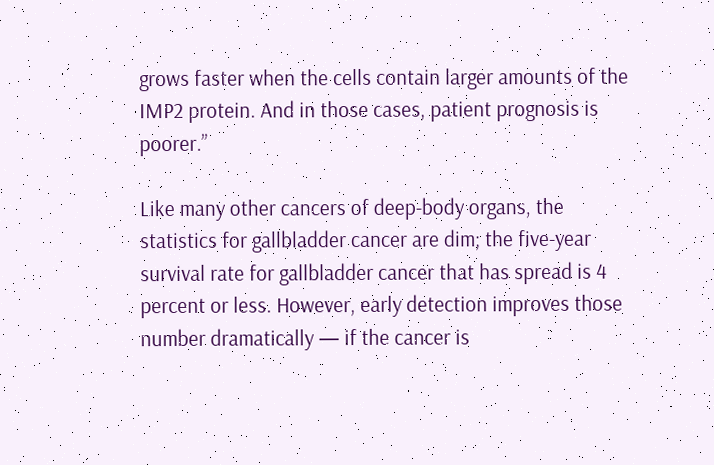grows faster when the cells contain larger amounts of the IMP2 protein. And in those cases, patient prognosis is poorer.”

Like many other cancers of deep-body organs, the statistics for gallbladder cancer are dim; the five-year survival rate for gallbladder cancer that has spread is 4 percent or less. However, early detection improves those number dramatically — if the cancer is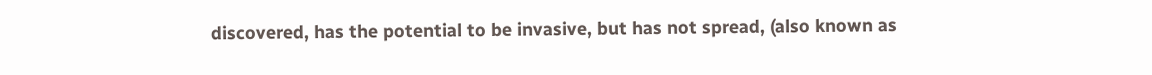discovered, has the potential to be invasive, but has not spread, (also known as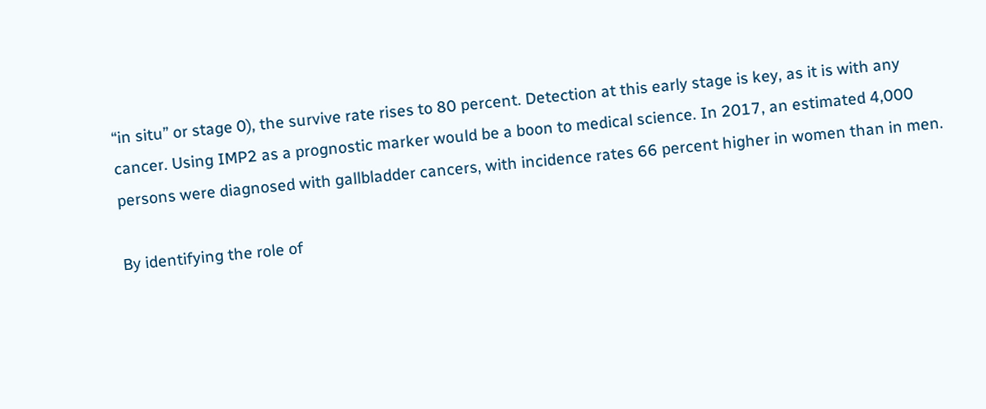“in situ” or stage 0), the survive rate rises to 80 percent. Detection at this early stage is key, as it is with any cancer. Using IMP2 as a prognostic marker would be a boon to medical science. In 2017, an estimated 4,000 persons were diagnosed with gallbladder cancers, with incidence rates 66 percent higher in women than in men.

By identifying the role of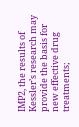IMP2, the results of Kessler’s research may provide the basis for new effective drug treatments;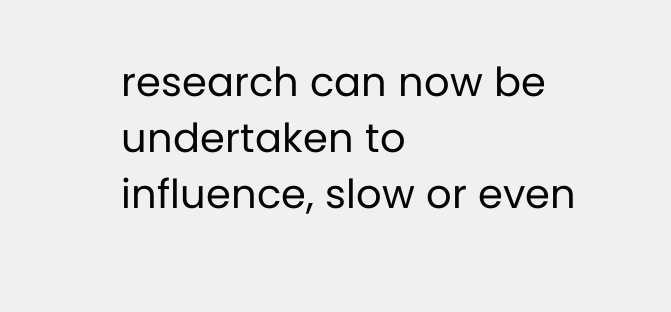research can now be undertaken to influence, slow or even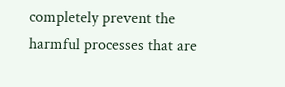completely prevent the harmful processes that are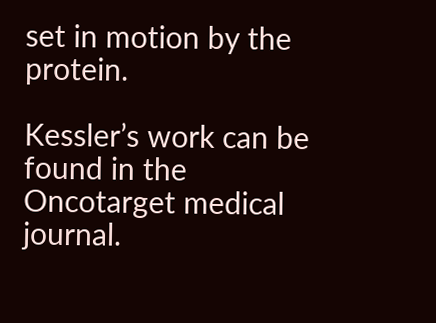set in motion by the protein.

Kessler’s work can be found in the Oncotarget medical journal.